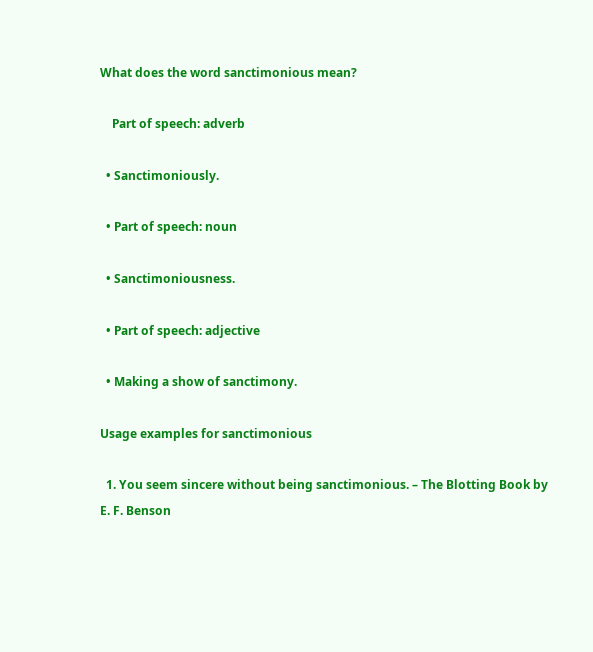What does the word sanctimonious mean?

    Part of speech: adverb

  • Sanctimoniously.

  • Part of speech: noun

  • Sanctimoniousness.

  • Part of speech: adjective

  • Making a show of sanctimony.

Usage examples for sanctimonious

  1. You seem sincere without being sanctimonious. – The Blotting Book by E. F. Benson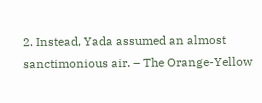2. Instead, Yada assumed an almost sanctimonious air. – The Orange-Yellow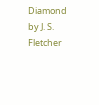Diamond by J. S. Fletcher